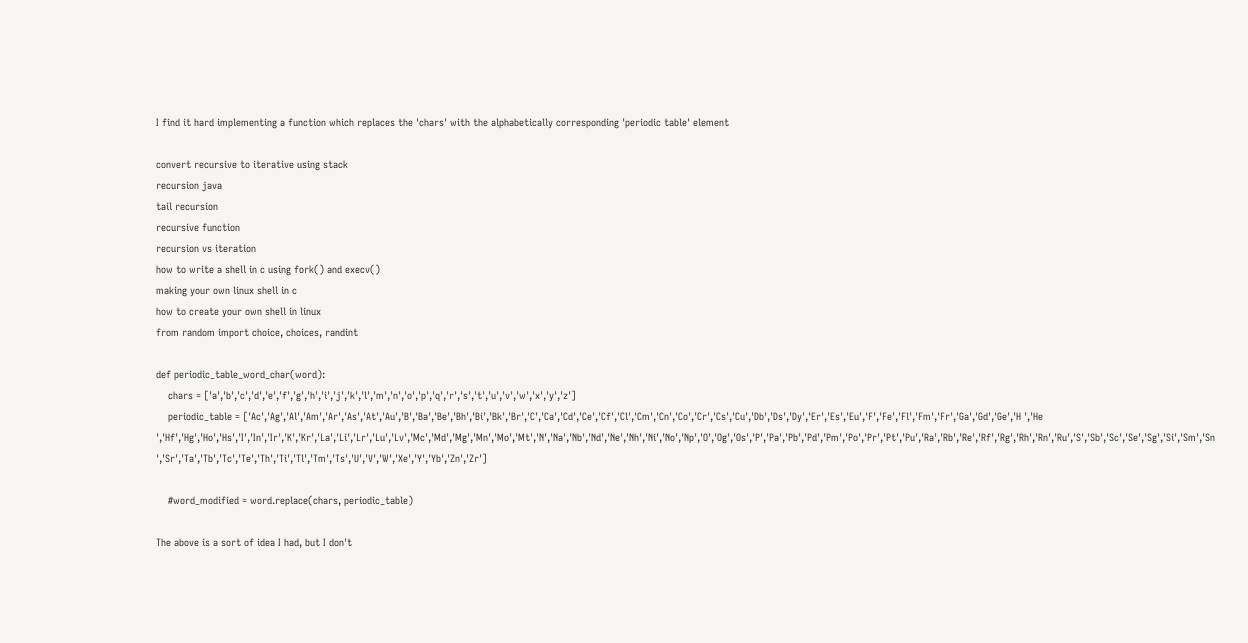I find it hard implementing a function which replaces the 'chars' with the alphabetically corresponding 'periodic table' element

convert recursive to iterative using stack
recursion java
tail recursion
recursive function
recursion vs iteration
how to write a shell in c using fork() and execv()
making your own linux shell in c
how to create your own shell in linux
from random import choice, choices, randint

def periodic_table_word_char(word):
    chars = ['a','b','c','d','e','f','g','h','i','j','k','l','m','n','o','p','q','r','s','t','u','v','w','x','y','z']
    periodic_table = ['Ac','Ag','Al','Am','Ar','As','At','Au','B','Ba','Be','Bh','Bi','Bk','Br','C','Ca','Cd','Ce','Cf','Cl','Cm','Cn','Co','Cr','Cs','Cu','Db','Ds','Dy','Er','Es','Eu','F','Fe','Fl','Fm','Fr','Ga','Gd','Ge','H ','He ','Hf','Hg','Ho','Hs','I','In','Ir','K','Kr','La','Li','Lr','Lu','Lv','Mc','Md','Mg','Mn','Mo','Mt','N','Na','Nb','Nd','Ne','Nh','Ni','No','Np','O','Og','Os','P','Pa','Pb','Pd','Pm','Po','Pr','Pt','Pu','Ra','Rb','Re','Rf','Rg','Rh','Rn','Ru','S','Sb','Sc','Se','Sg','Si','Sm','Sn ','Sr','Ta','Tb','Tc','Te','Th','Ti','Tl','Tm','Ts','U','V','W','Xe','Y','Yb','Zn','Zr']

    #word_modified = word.replace(chars, periodic_table)

The above is a sort of idea I had, but I don't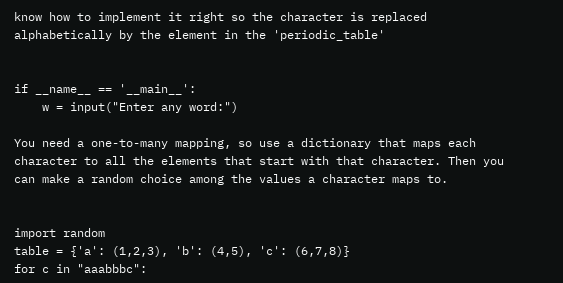know how to implement it right so the character is replaced alphabetically by the element in the 'periodic_table'


if __name__ == '__main__':
    w = input("Enter any word:")

You need a one-to-many mapping, so use a dictionary that maps each character to all the elements that start with that character. Then you can make a random choice among the values a character maps to.


import random
table = {'a': (1,2,3), 'b': (4,5), 'c': (6,7,8)}
for c in "aaabbbc":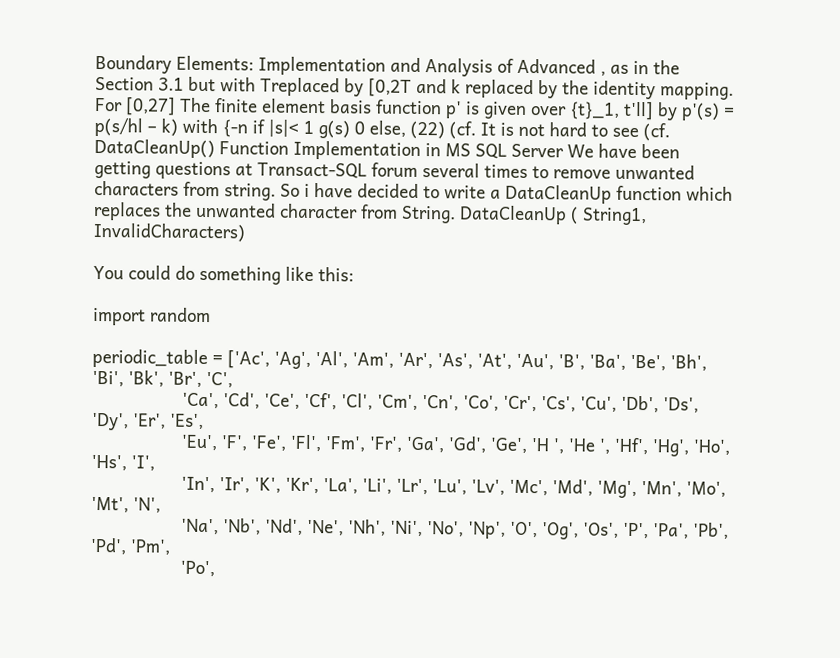Boundary Elements: Implementation and Analysis of Advanced , as in the Section 3.1 but with Treplaced by [0,2T and k replaced by the identity mapping. For [0,27] The finite element basis function p' is given over {t}_1, t'll] by p'(s) = p(s/hl – k) with {-n if |s|< 1 g(s) 0 else, (22) (cf. It is not hard to see (cf. DataCleanUp() Function Implementation in MS SQL Server We have been getting questions at Transact-SQL forum several times to remove unwanted characters from string. So i have decided to write a DataCleanUp function which replaces the unwanted character from String. DataCleanUp ( String1, InvalidCharacters)

You could do something like this:

import random

periodic_table = ['Ac', 'Ag', 'Al', 'Am', 'Ar', 'As', 'At', 'Au', 'B', 'Ba', 'Be', 'Bh', 'Bi', 'Bk', 'Br', 'C',
                  'Ca', 'Cd', 'Ce', 'Cf', 'Cl', 'Cm', 'Cn', 'Co', 'Cr', 'Cs', 'Cu', 'Db', 'Ds', 'Dy', 'Er', 'Es',
                  'Eu', 'F', 'Fe', 'Fl', 'Fm', 'Fr', 'Ga', 'Gd', 'Ge', 'H ', 'He ', 'Hf', 'Hg', 'Ho', 'Hs', 'I',
                  'In', 'Ir', 'K', 'Kr', 'La', 'Li', 'Lr', 'Lu', 'Lv', 'Mc', 'Md', 'Mg', 'Mn', 'Mo', 'Mt', 'N',
                  'Na', 'Nb', 'Nd', 'Ne', 'Nh', 'Ni', 'No', 'Np', 'O', 'Og', 'Os', 'P', 'Pa', 'Pb', 'Pd', 'Pm',
                  'Po',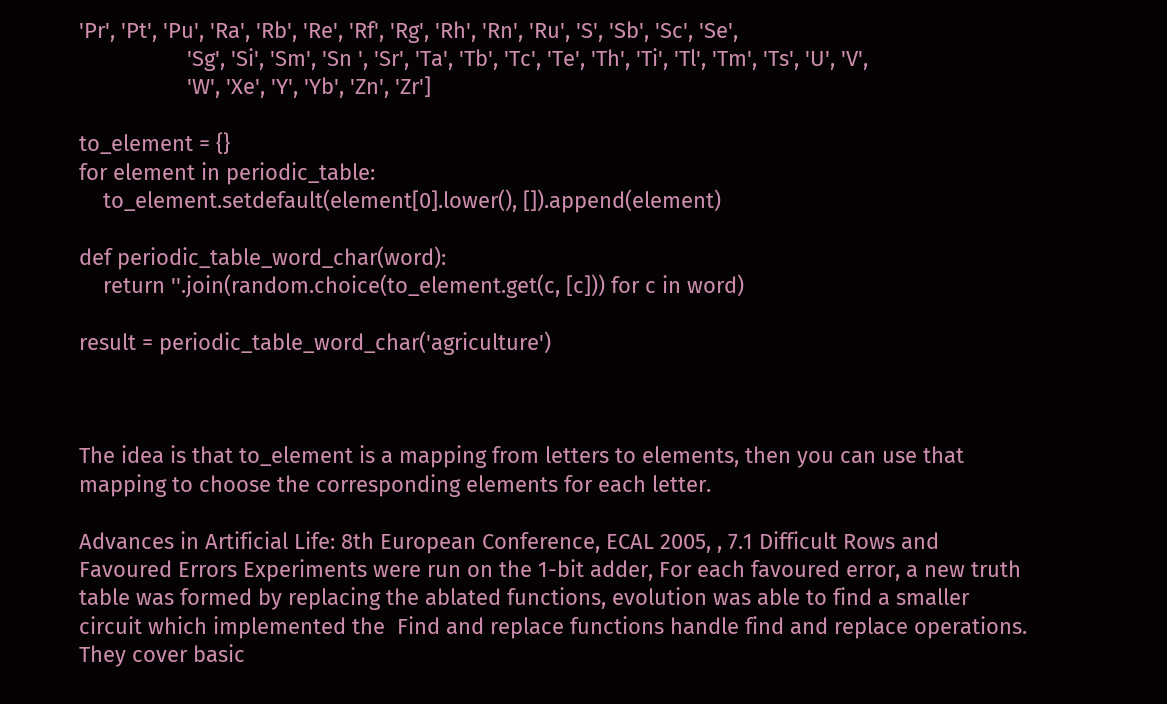'Pr', 'Pt', 'Pu', 'Ra', 'Rb', 'Re', 'Rf', 'Rg', 'Rh', 'Rn', 'Ru', 'S', 'Sb', 'Sc', 'Se',
                  'Sg', 'Si', 'Sm', 'Sn ', 'Sr', 'Ta', 'Tb', 'Tc', 'Te', 'Th', 'Ti', 'Tl', 'Tm', 'Ts', 'U', 'V',
                  'W', 'Xe', 'Y', 'Yb', 'Zn', 'Zr']

to_element = {}
for element in periodic_table:
    to_element.setdefault(element[0].lower(), []).append(element)

def periodic_table_word_char(word):
    return ''.join(random.choice(to_element.get(c, [c])) for c in word)

result = periodic_table_word_char('agriculture')



The idea is that to_element is a mapping from letters to elements, then you can use that mapping to choose the corresponding elements for each letter.

Advances in Artificial Life: 8th European Conference, ECAL 2005, , 7.1 Difficult Rows and Favoured Errors Experiments were run on the 1-bit adder, For each favoured error, a new truth table was formed by replacing the ablated functions, evolution was able to find a smaller circuit which implemented the  Find and replace functions handle find and replace operations. They cover basic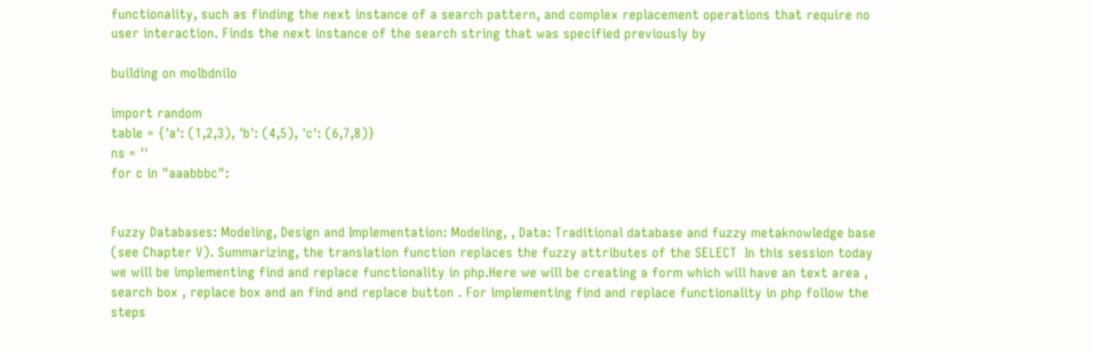functionality, such as finding the next instance of a search pattern, and complex replacement operations that require no user interaction. Finds the next instance of the search string that was specified previously by

building on molbdnilo

import random
table = {'a': (1,2,3), 'b': (4,5), 'c': (6,7,8)}
ns = ''
for c in "aaabbbc":


Fuzzy Databases: Modeling, Design and Implementation: Modeling, , Data: Traditional database and fuzzy metaknowledge base (see Chapter V). Summarizing, the translation function replaces the fuzzy attributes of the SELECT  In this session today we will be implementing find and replace functionality in php.Here we will be creating a form which will have an text area , search box , replace box and an find and replace button . For implementing find and replace functionality in php follow the steps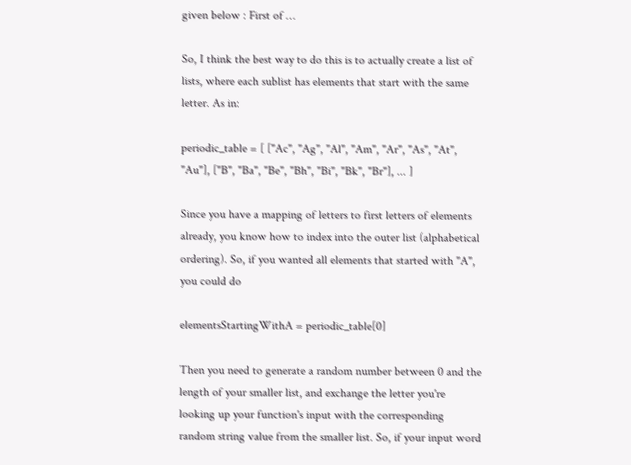given below : First of …

So, I think the best way to do this is to actually create a list of lists, where each sublist has elements that start with the same letter. As in:

periodic_table = [ ["Ac", "Ag", "Al", "Am", "Ar", "As", "At", "Au"], ["B", "Ba", "Be", "Bh", "Bi", "Bk", "Br"], ... ]

Since you have a mapping of letters to first letters of elements already, you know how to index into the outer list (alphabetical ordering). So, if you wanted all elements that started with "A", you could do

elementsStartingWithA = periodic_table[0]

Then you need to generate a random number between 0 and the length of your smaller list, and exchange the letter you're looking up your function's input with the corresponding random string value from the smaller list. So, if your input word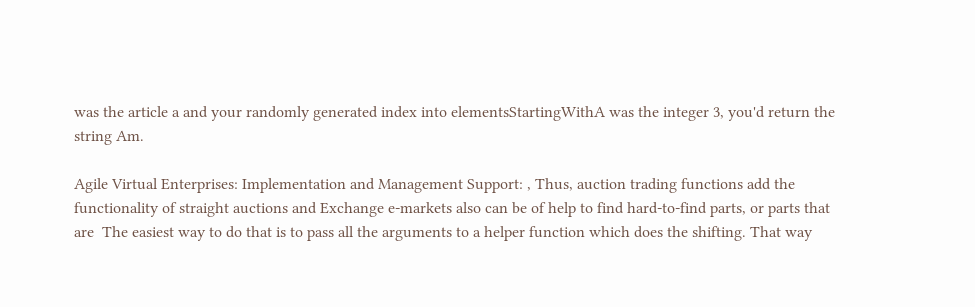was the article a and your randomly generated index into elementsStartingWithA was the integer 3, you'd return the string Am.

Agile Virtual Enterprises: Implementation and Management Support: , Thus, auction trading functions add the functionality of straight auctions and Exchange e-markets also can be of help to find hard-to-find parts, or parts that are  The easiest way to do that is to pass all the arguments to a helper function which does the shifting. That way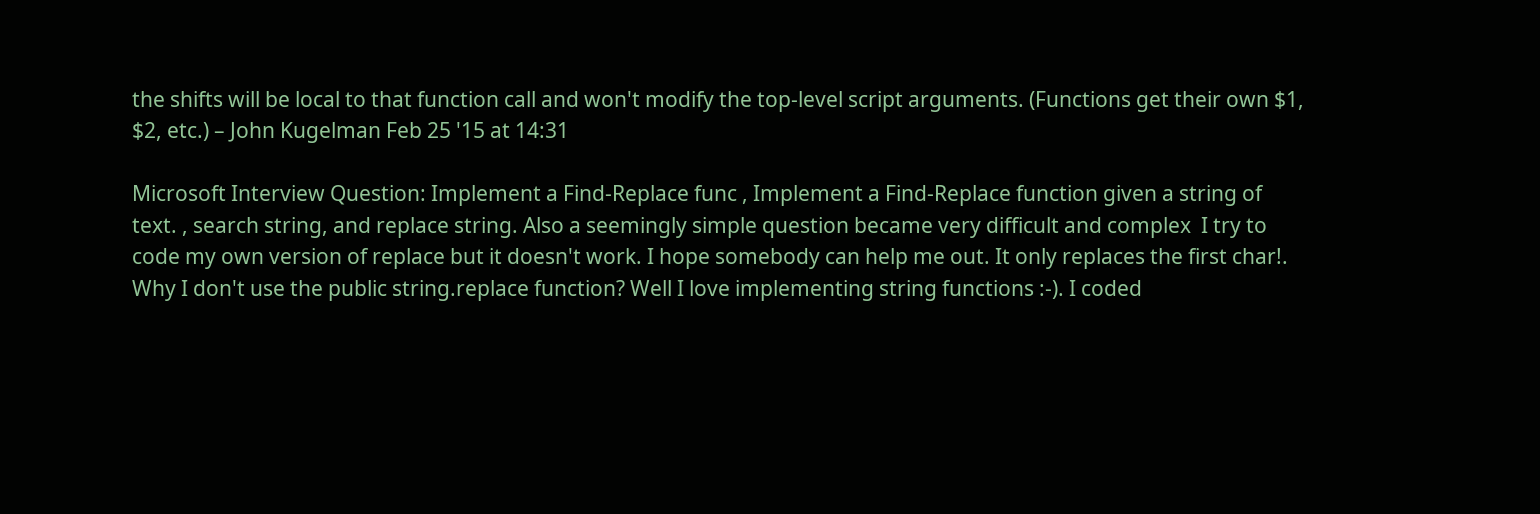the shifts will be local to that function call and won't modify the top-level script arguments. (Functions get their own $1, $2, etc.) – John Kugelman Feb 25 '15 at 14:31

Microsoft Interview Question: Implement a Find-Replace func , Implement a Find-Replace function given a string of text. , search string, and replace string. Also a seemingly simple question became very difficult and complex  I try to code my own version of replace but it doesn't work. I hope somebody can help me out. It only replaces the first char!. Why I don't use the public string.replace function? Well I love implementing string functions :-). I coded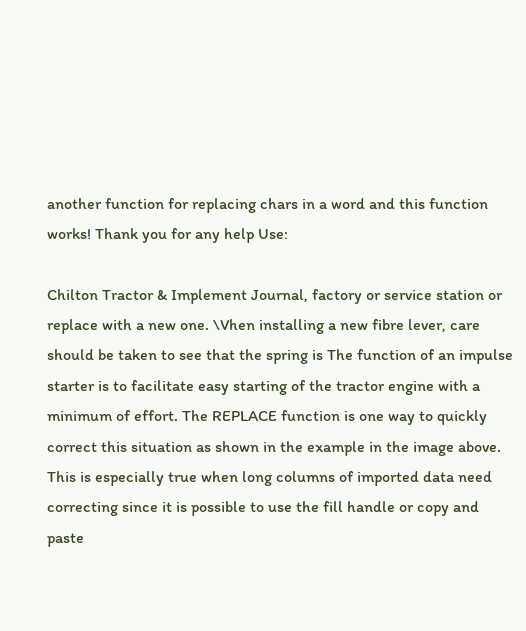another function for replacing chars in a word and this function works! Thank you for any help Use:

Chilton Tractor & Implement Journal, factory or service station or replace with a new one. \Vhen installing a new fibre lever, care should be taken to see that the spring is The function of an impulse starter is to facilitate easy starting of the tractor engine with a minimum of effort. The REPLACE function is one way to quickly correct this situation as shown in the example in the image above. This is especially true when long columns of imported data need correcting since it is possible to use the fill handle or copy and paste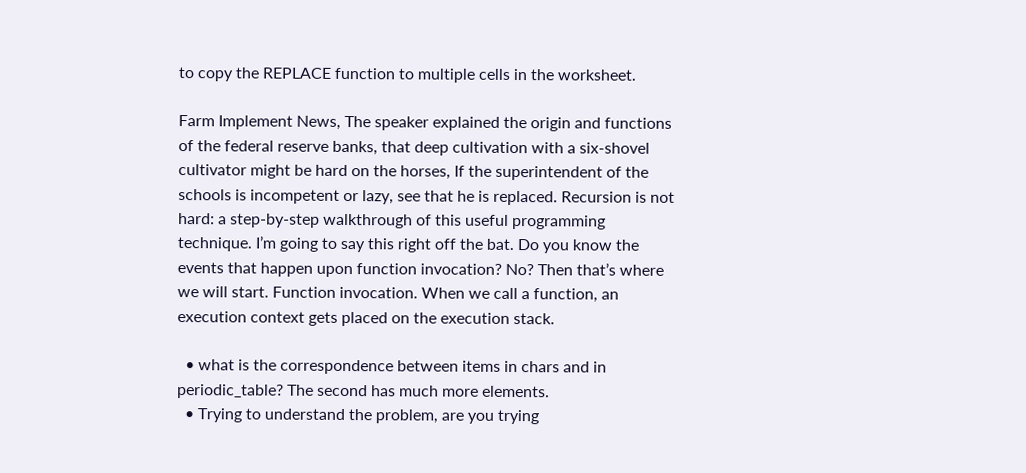to copy the REPLACE function to multiple cells in the worksheet.

Farm Implement News, The speaker explained the origin and functions of the federal reserve banks, that deep cultivation with a six-shovel cultivator might be hard on the horses, If the superintendent of the schools is incompetent or lazy, see that he is replaced. Recursion is not hard: a step-by-step walkthrough of this useful programming technique. I’m going to say this right off the bat. Do you know the events that happen upon function invocation? No? Then that’s where we will start. Function invocation. When we call a function, an execution context gets placed on the execution stack.

  • what is the correspondence between items in chars and in periodic_table? The second has much more elements.
  • Trying to understand the problem, are you trying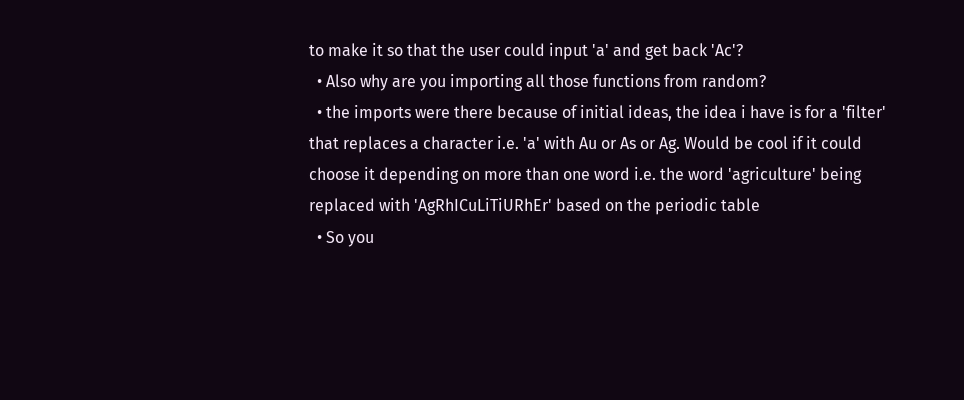to make it so that the user could input 'a' and get back 'Ac'?
  • Also why are you importing all those functions from random?
  • the imports were there because of initial ideas, the idea i have is for a 'filter' that replaces a character i.e. 'a' with Au or As or Ag. Would be cool if it could choose it depending on more than one word i.e. the word 'agriculture' being replaced with 'AgRhICuLiTiURhEr' based on the periodic table
  • So you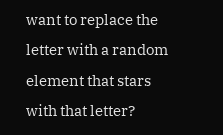want to replace the letter with a random element that stars with that letter?